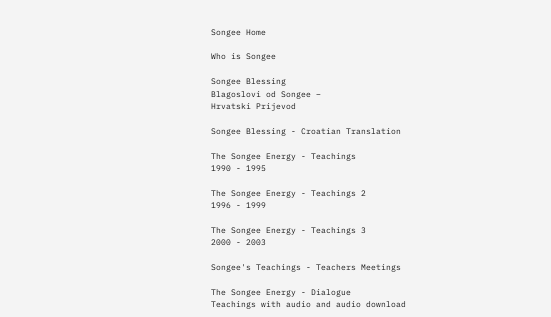Songee Home

Who is Songee

Songee Blessing
Blagoslovi od Songee –
Hrvatski Prijevod

Songee Blessing - Croatian Translation

The Songee Energy - Teachings
1990 - 1995

The Songee Energy - Teachings 2
1996 - 1999

The Songee Energy - Teachings 3
2000 - 2003

Songee's Teachings - Teachers Meetings

The Songee Energy - Dialogue
Teachings with audio and audio download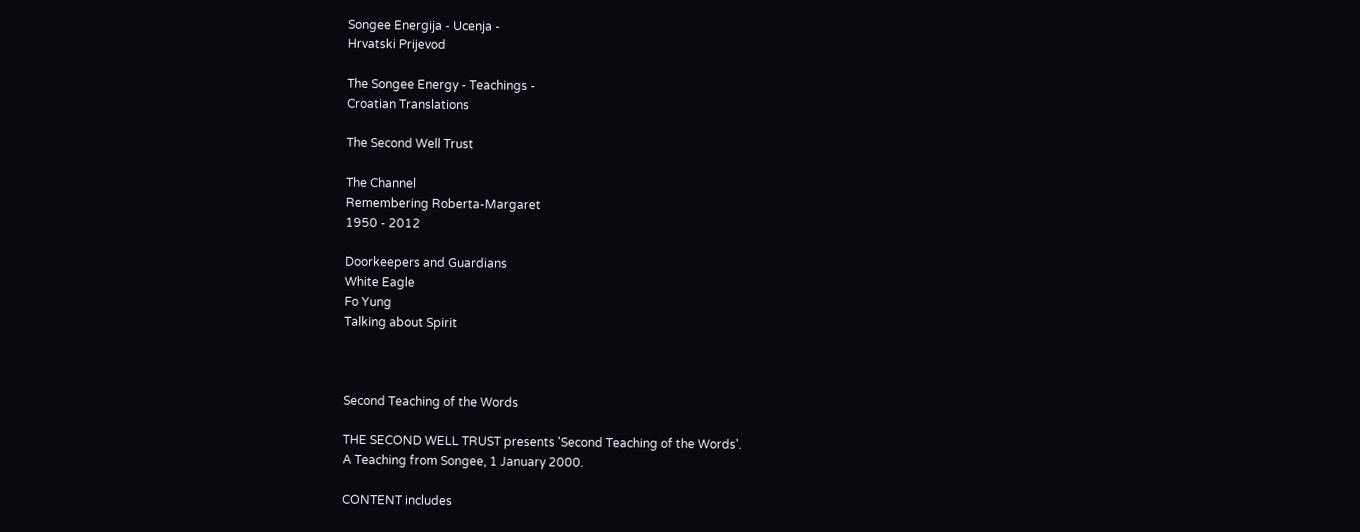Songee Energija - Ucenja -
Hrvatski Prijevod

The Songee Energy - Teachings -
Croatian Translations

The Second Well Trust

The Channel
Remembering Roberta-Margaret
1950 - 2012

Doorkeepers and Guardians
White Eagle
Fo Yung
Talking about Spirit



Second Teaching of the Words

THE SECOND WELL TRUST presents 'Second Teaching of the Words'.
A Teaching from Songee, 1 January 2000.

CONTENT includes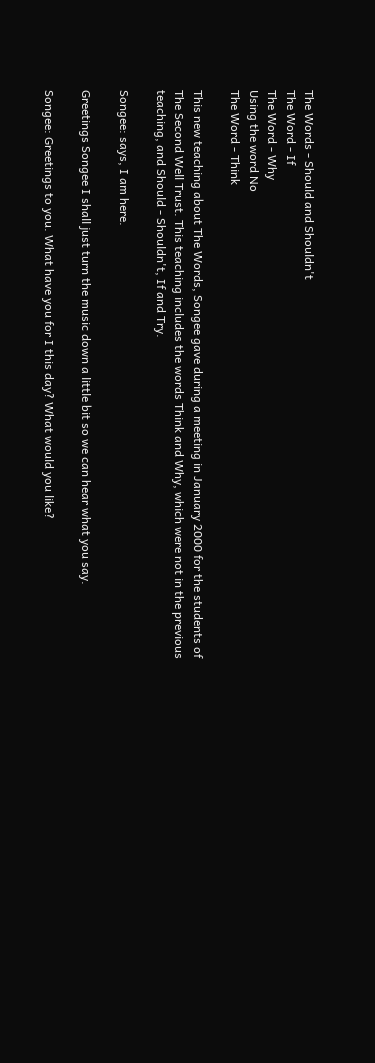The Words - Should and Shouldn't
The Word - If
The Word - Why
Using the word No
The Word - Think

This new teaching about The Words, Songee gave during a meeting in January 2000 for the students of The Second Well Trust. This teaching includes the words Think and Why, which were not in the previous teaching, and Should - Shouldn't, If and Try.

Songee: says, I am here.

Greetings Songee I shall just turn the music down a little bit so we can hear what you say.

Songee: Greetings to you. What have you for I this day? What would you like?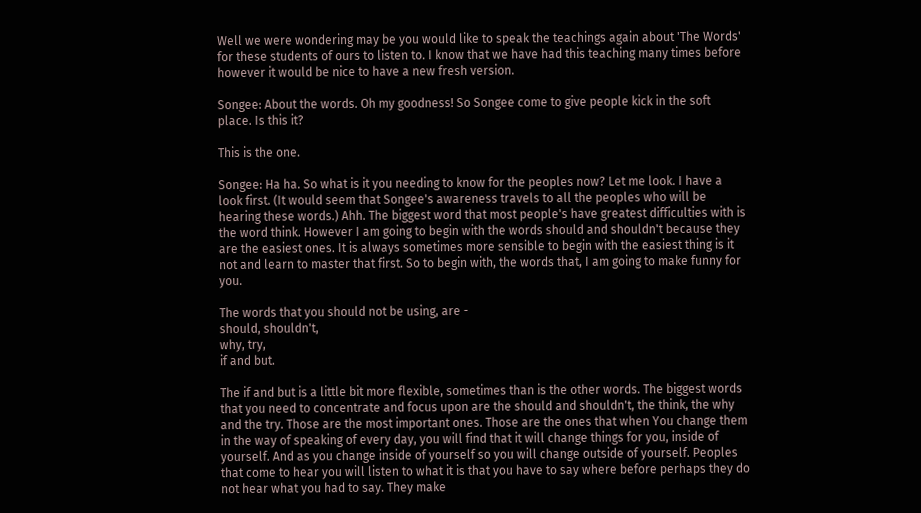Well we were wondering may be you would like to speak the teachings again about 'The Words' for these students of ours to listen to. I know that we have had this teaching many times before however it would be nice to have a new fresh version.

Songee: About the words. Oh my goodness! So Songee come to give people kick in the soft place. Is this it?

This is the one.

Songee: Ha ha. So what is it you needing to know for the peoples now? Let me look. I have a look first. (It would seem that Songee's awareness travels to all the peoples who will be hearing these words.) Ahh. The biggest word that most people's have greatest difficulties with is the word think. However I am going to begin with the words should and shouldn't because they are the easiest ones. It is always sometimes more sensible to begin with the easiest thing is it not and learn to master that first. So to begin with, the words that, I am going to make funny for you.

The words that you should not be using, are -
should, shouldn't,
why, try,
if and but.

The if and but is a little bit more flexible, sometimes than is the other words. The biggest words that you need to concentrate and focus upon are the should and shouldn't, the think, the why and the try. Those are the most important ones. Those are the ones that when You change them in the way of speaking of every day, you will find that it will change things for you, inside of yourself. And as you change inside of yourself so you will change outside of yourself. Peoples that come to hear you will listen to what it is that you have to say where before perhaps they do not hear what you had to say. They make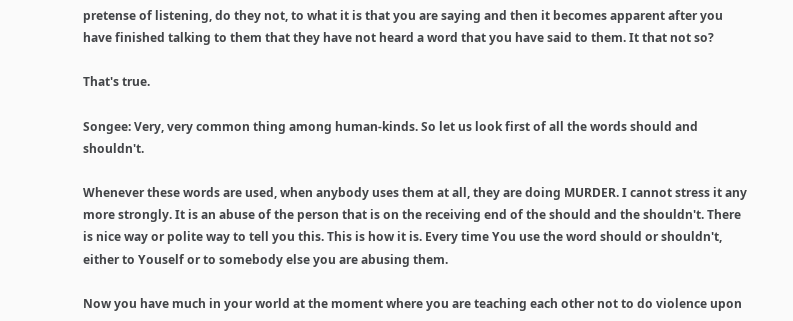pretense of listening, do they not, to what it is that you are saying and then it becomes apparent after you have finished talking to them that they have not heard a word that you have said to them. It that not so?

That's true.

Songee: Very, very common thing among human-kinds. So let us look first of all the words should and shouldn't.

Whenever these words are used, when anybody uses them at all, they are doing MURDER. I cannot stress it any more strongly. It is an abuse of the person that is on the receiving end of the should and the shouldn't. There is nice way or polite way to tell you this. This is how it is. Every time You use the word should or shouldn't, either to Youself or to somebody else you are abusing them.

Now you have much in your world at the moment where you are teaching each other not to do violence upon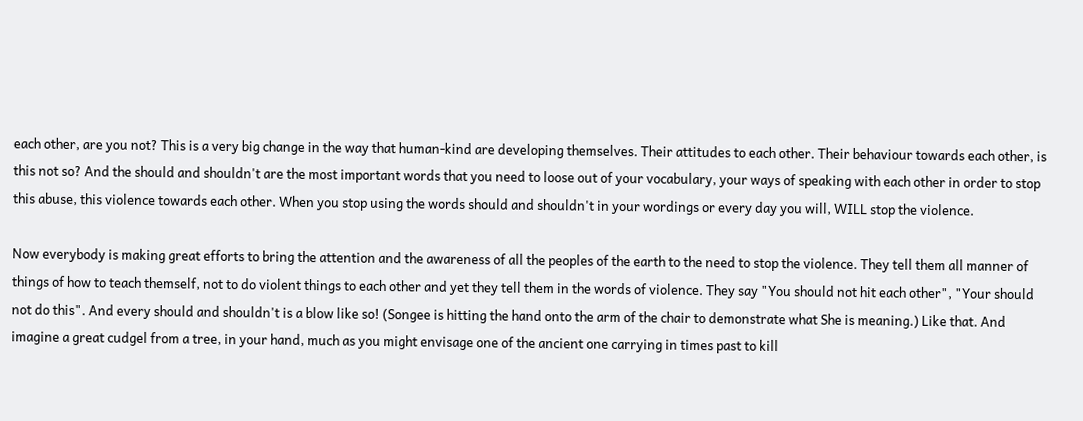each other, are you not? This is a very big change in the way that human-kind are developing themselves. Their attitudes to each other. Their behaviour towards each other, is this not so? And the should and shouldn't are the most important words that you need to loose out of your vocabulary, your ways of speaking with each other in order to stop this abuse, this violence towards each other. When you stop using the words should and shouldn't in your wordings or every day you will, WILL stop the violence.

Now everybody is making great efforts to bring the attention and the awareness of all the peoples of the earth to the need to stop the violence. They tell them all manner of things of how to teach themself, not to do violent things to each other and yet they tell them in the words of violence. They say "You should not hit each other", "Your should not do this". And every should and shouldn't is a blow like so! (Songee is hitting the hand onto the arm of the chair to demonstrate what She is meaning.) Like that. And imagine a great cudgel from a tree, in your hand, much as you might envisage one of the ancient one carrying in times past to kill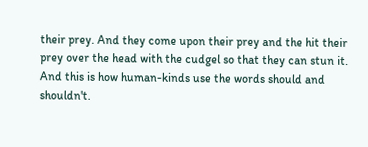their prey. And they come upon their prey and the hit their prey over the head with the cudgel so that they can stun it. And this is how human-kinds use the words should and shouldn't.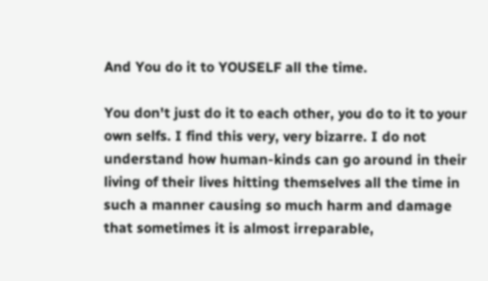And You do it to YOUSELF all the time.

You don't just do it to each other, you do to it to your own selfs. I find this very, very bizarre. I do not understand how human-kinds can go around in their living of their lives hitting themselves all the time in such a manner causing so much harm and damage that sometimes it is almost irreparable,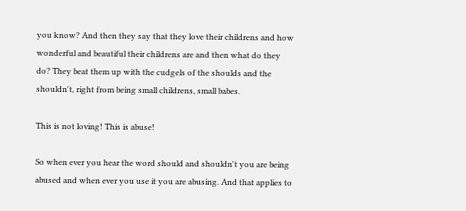you know? And then they say that they love their childrens and how wonderful and beautiful their childrens are and then what do they do? They beat them up with the cudgels of the shoulds and the shouldn't, right from being small childrens, small babes.

This is not loving! This is abuse!

So when ever you hear the word should and shouldn't you are being abused and when ever you use it you are abusing. And that applies to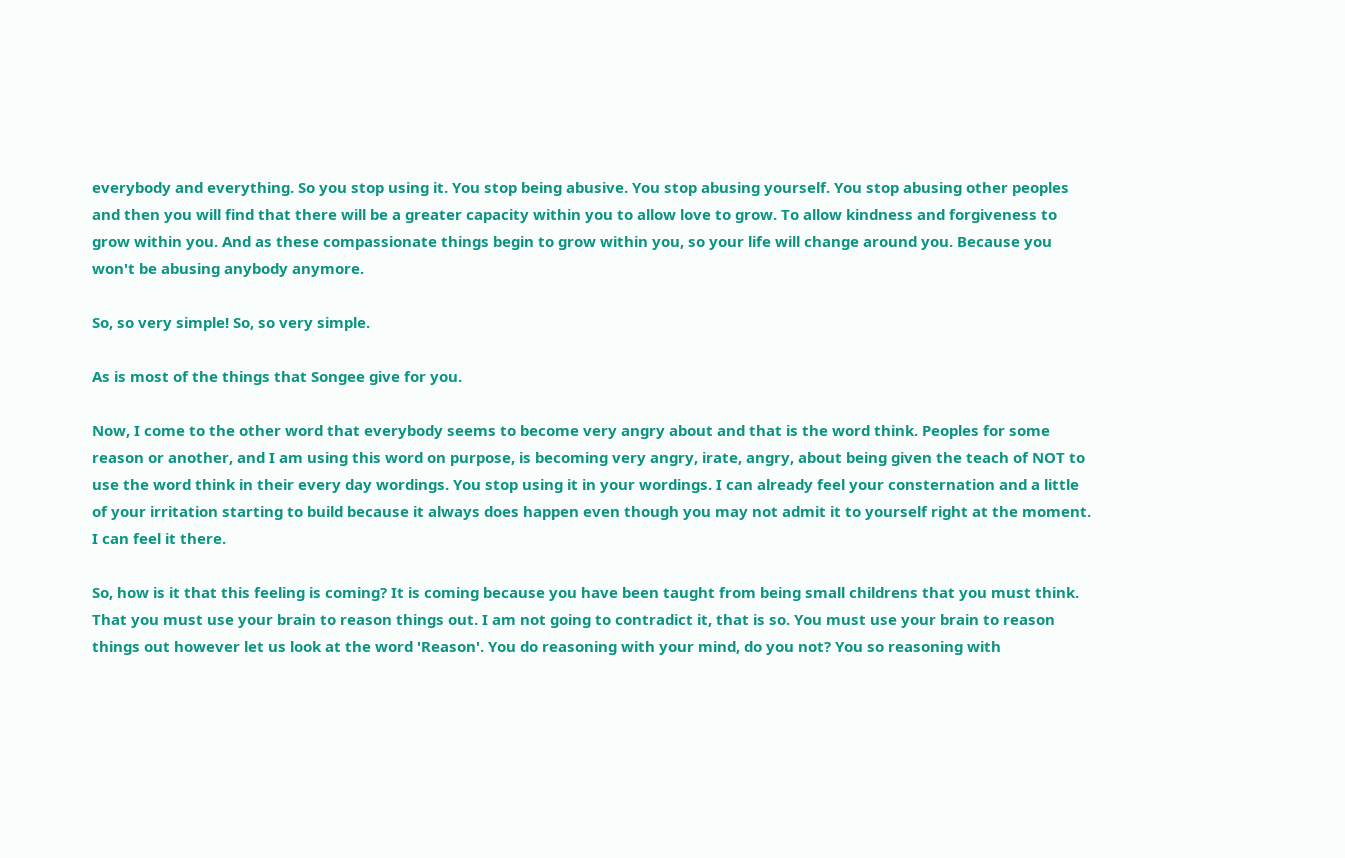everybody and everything. So you stop using it. You stop being abusive. You stop abusing yourself. You stop abusing other peoples and then you will find that there will be a greater capacity within you to allow love to grow. To allow kindness and forgiveness to grow within you. And as these compassionate things begin to grow within you, so your life will change around you. Because you won't be abusing anybody anymore.

So, so very simple! So, so very simple.

As is most of the things that Songee give for you.

Now, I come to the other word that everybody seems to become very angry about and that is the word think. Peoples for some reason or another, and I am using this word on purpose, is becoming very angry, irate, angry, about being given the teach of NOT to use the word think in their every day wordings. You stop using it in your wordings. I can already feel your consternation and a little of your irritation starting to build because it always does happen even though you may not admit it to yourself right at the moment. I can feel it there.

So, how is it that this feeling is coming? It is coming because you have been taught from being small childrens that you must think. That you must use your brain to reason things out. I am not going to contradict it, that is so. You must use your brain to reason things out however let us look at the word 'Reason'. You do reasoning with your mind, do you not? You so reasoning with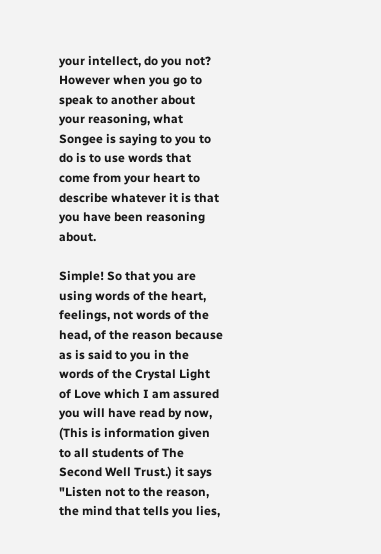your intellect, do you not? However when you go to speak to another about your reasoning, what Songee is saying to you to do is to use words that come from your heart to describe whatever it is that you have been reasoning about.

Simple! So that you are using words of the heart, feelings, not words of the head, of the reason because as is said to you in the words of the Crystal Light of Love which I am assured you will have read by now, (This is information given to all students of The Second Well Trust.) it says "Listen not to the reason, the mind that tells you lies,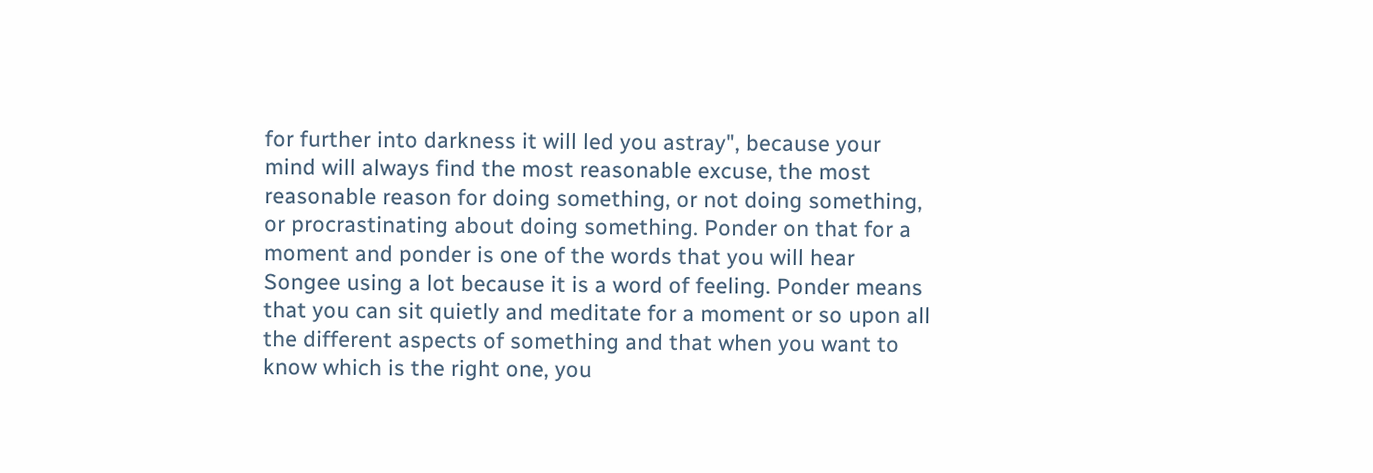for further into darkness it will led you astray", because your mind will always find the most reasonable excuse, the most reasonable reason for doing something, or not doing something, or procrastinating about doing something. Ponder on that for a moment and ponder is one of the words that you will hear Songee using a lot because it is a word of feeling. Ponder means that you can sit quietly and meditate for a moment or so upon all the different aspects of something and that when you want to know which is the right one, you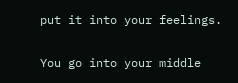put it into your feelings.

You go into your middle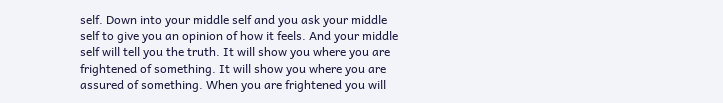self. Down into your middle self and you ask your middle self to give you an opinion of how it feels. And your middle self will tell you the truth. It will show you where you are frightened of something. It will show you where you are assured of something. When you are frightened you will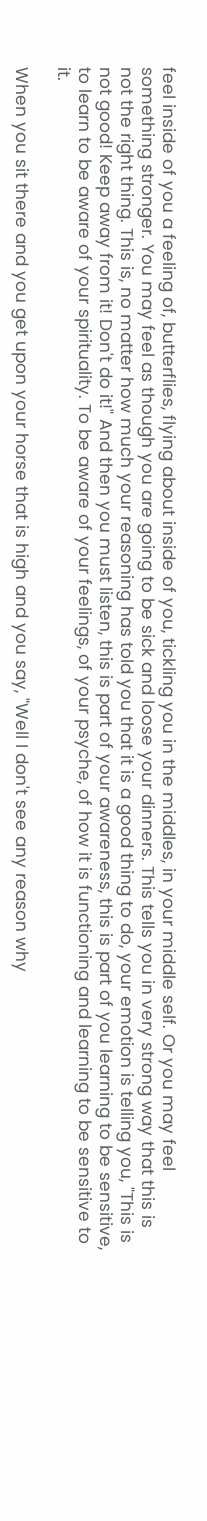feel inside of you a feeling of, butterflies, flying about inside of you, tickling you in the middles, in your middle self. Or you may feel something stronger. You may feel as though you are going to be sick and loose your dinners. This tells you in very strong way that this is not the right thing. This is, no matter how much your reasoning has told you that it is a good thing to do, your emotion is telling you, "This is not good! Keep away from it! Don't do it!" And then you must listen, this is part of your awareness, this is part of you learning to be sensitive, to learn to be aware of your spirituality. To be aware of your feelings, of your psyche, of how it is functioning and learning to be sensitive to it.

When you sit there and you get upon your horse that is high and you say, "Well I don't see any reason why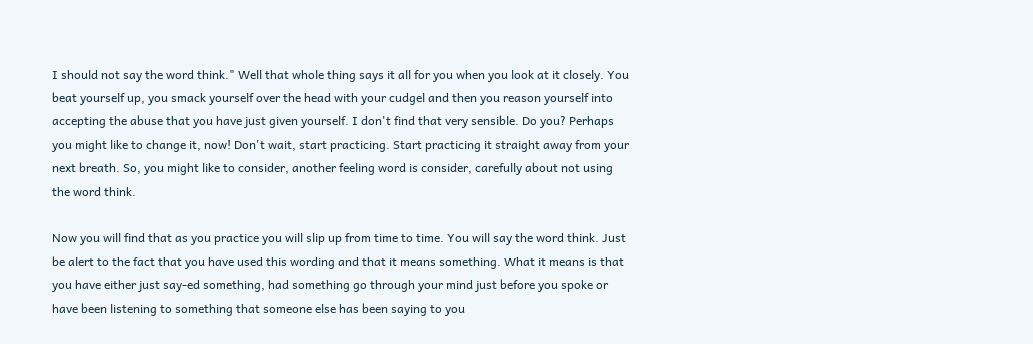I should not say the word think." Well that whole thing says it all for you when you look at it closely. You beat yourself up, you smack yourself over the head with your cudgel and then you reason yourself into accepting the abuse that you have just given yourself. I don't find that very sensible. Do you? Perhaps you might like to change it, now! Don't wait, start practicing. Start practicing it straight away from your next breath. So, you might like to consider, another feeling word is consider, carefully about not using the word think.

Now you will find that as you practice you will slip up from time to time. You will say the word think. Just be alert to the fact that you have used this wording and that it means something. What it means is that you have either just say-ed something, had something go through your mind just before you spoke or have been listening to something that someone else has been saying to you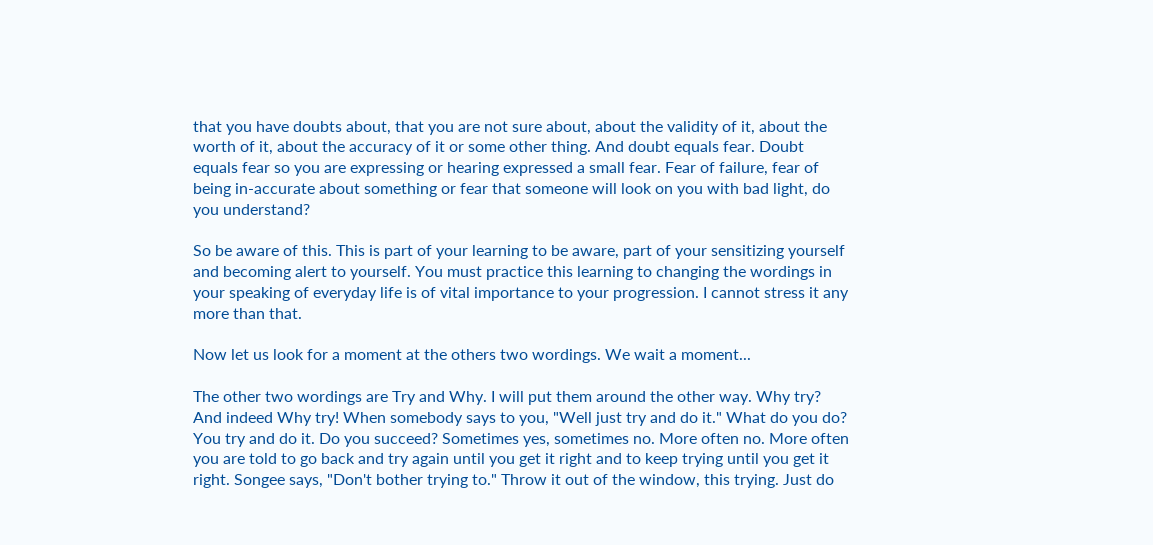that you have doubts about, that you are not sure about, about the validity of it, about the worth of it, about the accuracy of it or some other thing. And doubt equals fear. Doubt equals fear so you are expressing or hearing expressed a small fear. Fear of failure, fear of being in-accurate about something or fear that someone will look on you with bad light, do you understand?

So be aware of this. This is part of your learning to be aware, part of your sensitizing yourself and becoming alert to yourself. You must practice this learning to changing the wordings in your speaking of everyday life is of vital importance to your progression. I cannot stress it any more than that.

Now let us look for a moment at the others two wordings. We wait a moment...

The other two wordings are Try and Why. I will put them around the other way. Why try? And indeed Why try! When somebody says to you, "Well just try and do it." What do you do? You try and do it. Do you succeed? Sometimes yes, sometimes no. More often no. More often you are told to go back and try again until you get it right and to keep trying until you get it right. Songee says, "Don't bother trying to." Throw it out of the window, this trying. Just do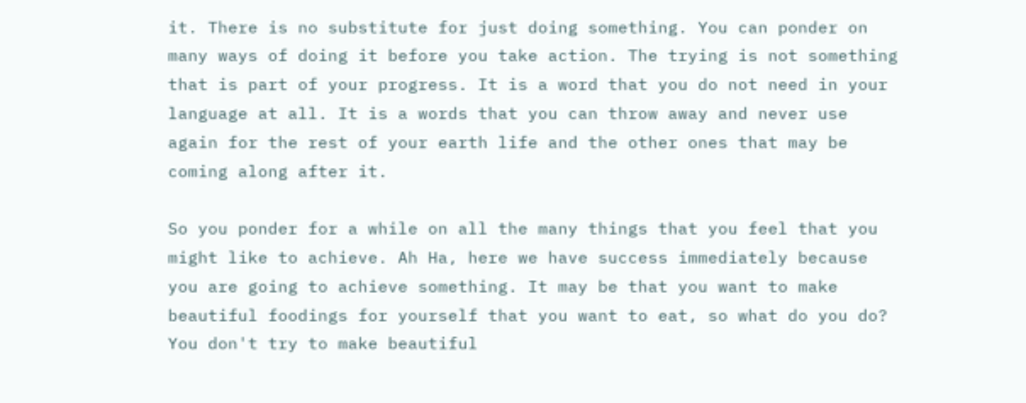it. There is no substitute for just doing something. You can ponder on many ways of doing it before you take action. The trying is not something that is part of your progress. It is a word that you do not need in your language at all. It is a words that you can throw away and never use again for the rest of your earth life and the other ones that may be coming along after it.

So you ponder for a while on all the many things that you feel that you might like to achieve. Ah Ha, here we have success immediately because you are going to achieve something. It may be that you want to make beautiful foodings for yourself that you want to eat, so what do you do? You don't try to make beautiful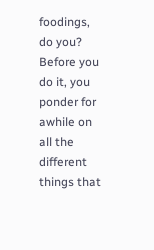foodings, do you? Before you do it, you ponder for awhile on all the different things that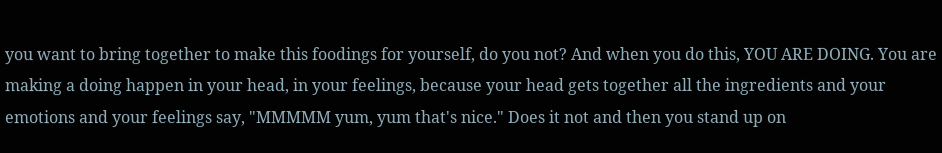you want to bring together to make this foodings for yourself, do you not? And when you do this, YOU ARE DOING. You are making a doing happen in your head, in your feelings, because your head gets together all the ingredients and your emotions and your feelings say, "MMMMM yum, yum that's nice." Does it not and then you stand up on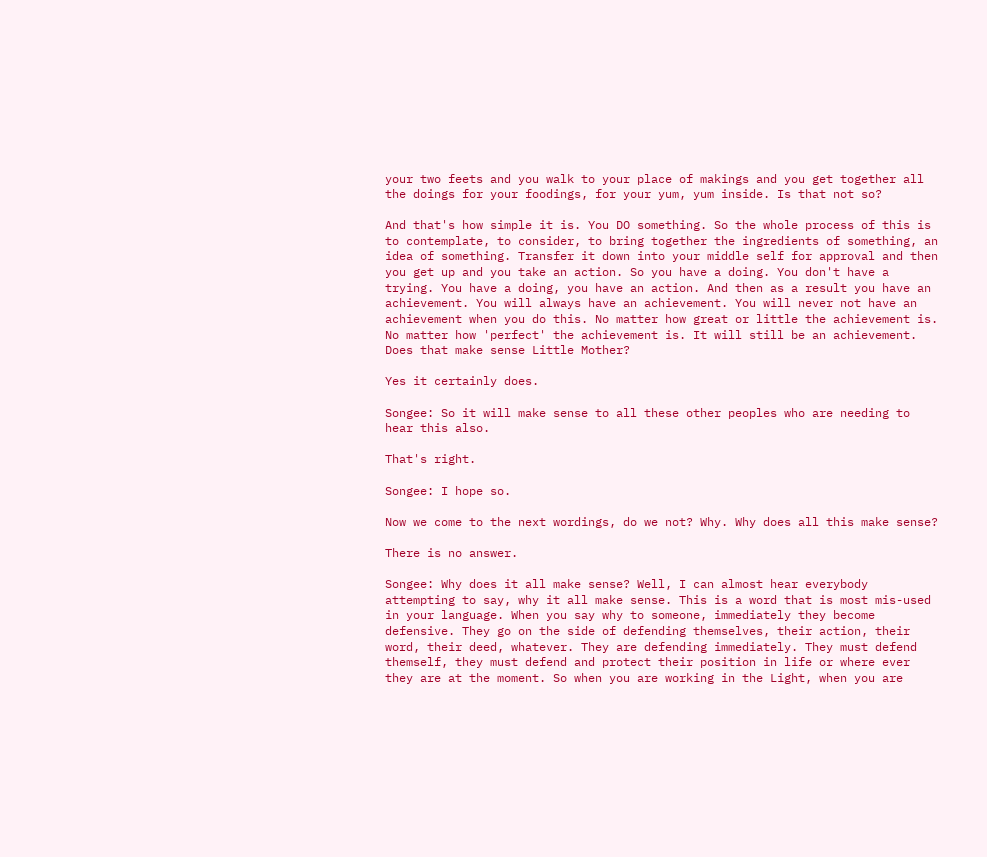your two feets and you walk to your place of makings and you get together all the doings for your foodings, for your yum, yum inside. Is that not so?

And that's how simple it is. You DO something. So the whole process of this is to contemplate, to consider, to bring together the ingredients of something, an idea of something. Transfer it down into your middle self for approval and then you get up and you take an action. So you have a doing. You don't have a trying. You have a doing, you have an action. And then as a result you have an achievement. You will always have an achievement. You will never not have an achievement when you do this. No matter how great or little the achievement is. No matter how 'perfect' the achievement is. It will still be an achievement. Does that make sense Little Mother?

Yes it certainly does.

Songee: So it will make sense to all these other peoples who are needing to hear this also.

That's right.

Songee: I hope so.

Now we come to the next wordings, do we not? Why. Why does all this make sense?

There is no answer.

Songee: Why does it all make sense? Well, I can almost hear everybody attempting to say, why it all make sense. This is a word that is most mis-used in your language. When you say why to someone, immediately they become defensive. They go on the side of defending themselves, their action, their word, their deed, whatever. They are defending immediately. They must defend themself, they must defend and protect their position in life or where ever they are at the moment. So when you are working in the Light, when you are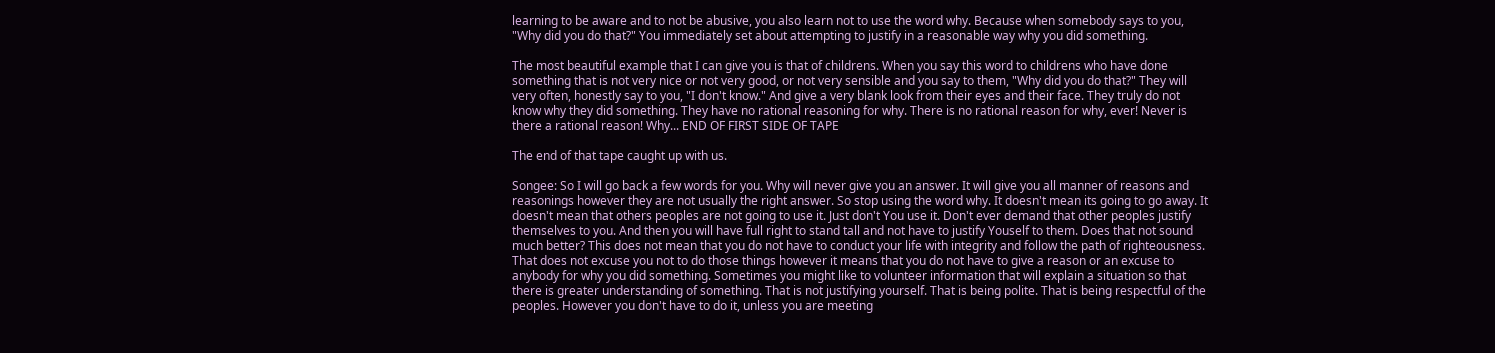learning to be aware and to not be abusive, you also learn not to use the word why. Because when somebody says to you, "Why did you do that?" You immediately set about attempting to justify in a reasonable way why you did something.

The most beautiful example that I can give you is that of childrens. When you say this word to childrens who have done something that is not very nice or not very good, or not very sensible and you say to them, "Why did you do that?" They will very often, honestly say to you, "I don't know." And give a very blank look from their eyes and their face. They truly do not know why they did something. They have no rational reasoning for why. There is no rational reason for why, ever! Never is there a rational reason! Why... END OF FIRST SIDE OF TAPE

The end of that tape caught up with us.

Songee: So I will go back a few words for you. Why will never give you an answer. It will give you all manner of reasons and reasonings however they are not usually the right answer. So stop using the word why. It doesn't mean its going to go away. It doesn't mean that others peoples are not going to use it. Just don't You use it. Don't ever demand that other peoples justify themselves to you. And then you will have full right to stand tall and not have to justify Youself to them. Does that not sound much better? This does not mean that you do not have to conduct your life with integrity and follow the path of righteousness. That does not excuse you not to do those things however it means that you do not have to give a reason or an excuse to anybody for why you did something. Sometimes you might like to volunteer information that will explain a situation so that there is greater understanding of something. That is not justifying yourself. That is being polite. That is being respectful of the peoples. However you don't have to do it, unless you are meeting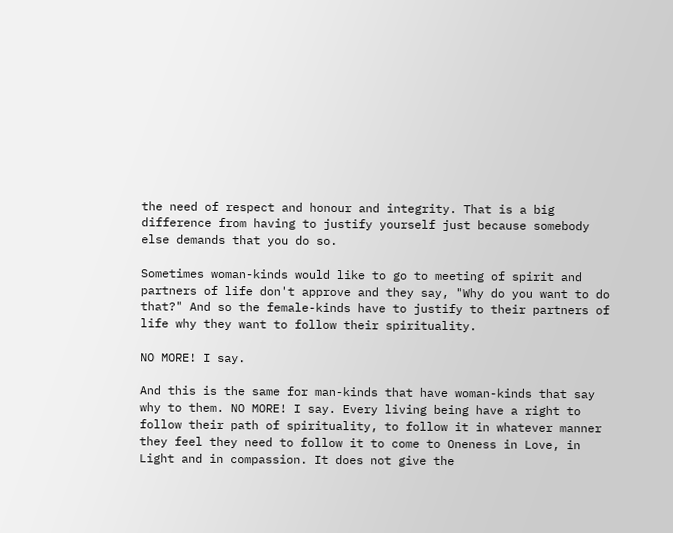the need of respect and honour and integrity. That is a big difference from having to justify yourself just because somebody else demands that you do so.

Sometimes woman-kinds would like to go to meeting of spirit and partners of life don't approve and they say, "Why do you want to do that?" And so the female-kinds have to justify to their partners of life why they want to follow their spirituality.

NO MORE! I say.

And this is the same for man-kinds that have woman-kinds that say why to them. NO MORE! I say. Every living being have a right to follow their path of spirituality, to follow it in whatever manner they feel they need to follow it to come to Oneness in Love, in Light and in compassion. It does not give the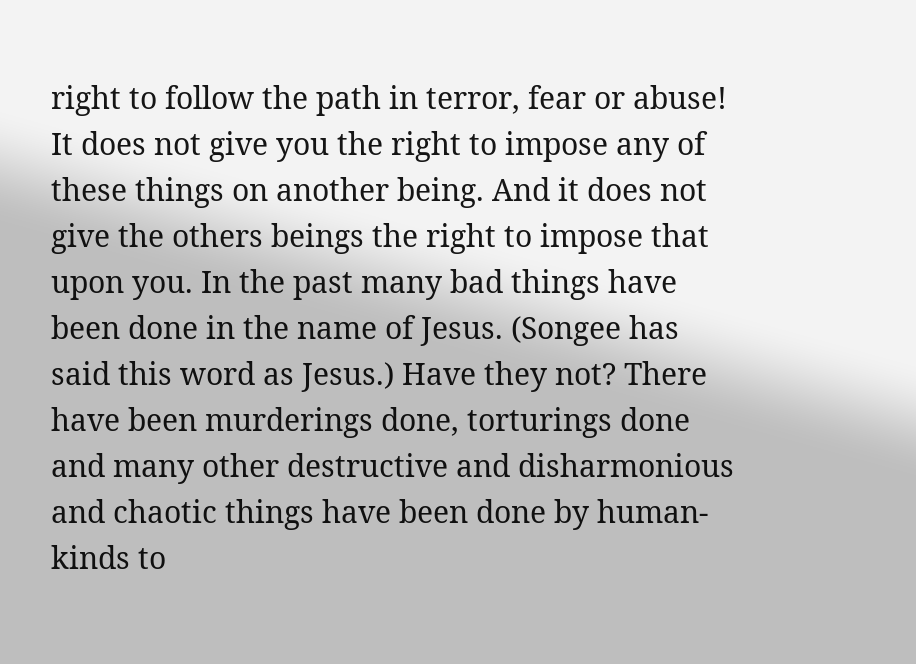right to follow the path in terror, fear or abuse! It does not give you the right to impose any of these things on another being. And it does not give the others beings the right to impose that upon you. In the past many bad things have been done in the name of Jesus. (Songee has said this word as Jesus.) Have they not? There have been murderings done, torturings done and many other destructive and disharmonious and chaotic things have been done by human-kinds to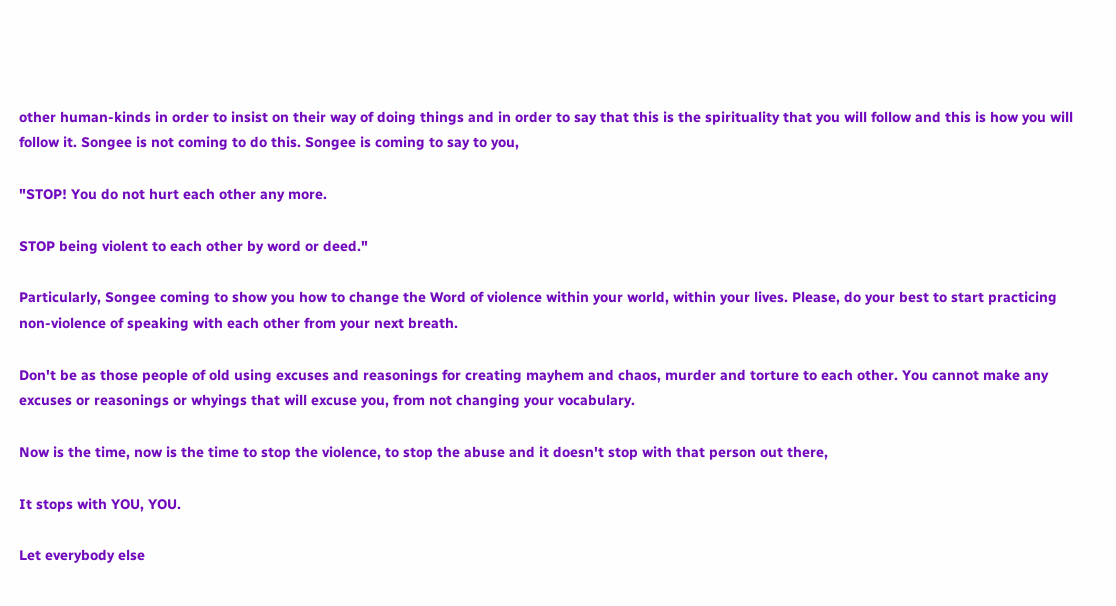other human-kinds in order to insist on their way of doing things and in order to say that this is the spirituality that you will follow and this is how you will follow it. Songee is not coming to do this. Songee is coming to say to you,

"STOP! You do not hurt each other any more.

STOP being violent to each other by word or deed."

Particularly, Songee coming to show you how to change the Word of violence within your world, within your lives. Please, do your best to start practicing non-violence of speaking with each other from your next breath.

Don't be as those people of old using excuses and reasonings for creating mayhem and chaos, murder and torture to each other. You cannot make any excuses or reasonings or whyings that will excuse you, from not changing your vocabulary.

Now is the time, now is the time to stop the violence, to stop the abuse and it doesn't stop with that person out there,

It stops with YOU, YOU.

Let everybody else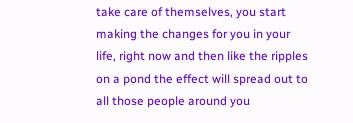take care of themselves, you start making the changes for you in your life, right now and then like the ripples on a pond the effect will spread out to all those people around you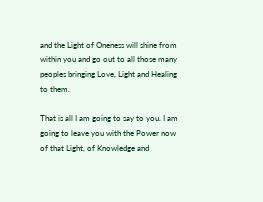and the Light of Oneness will shine from within you and go out to all those many peoples bringing Love, Light and Healing to them.

That is all I am going to say to you. I am going to leave you with the Power now of that Light, of Knowledge and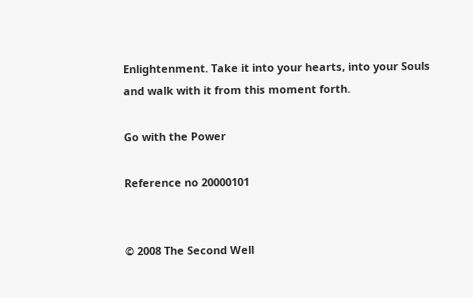Enlightenment. Take it into your hearts, into your Souls and walk with it from this moment forth.

Go with the Power

Reference no 20000101


© 2008 The Second Well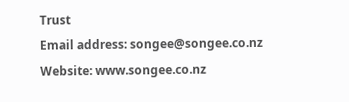Trust
Email address: songee@songee.co.nz
Website: www.songee.co.nz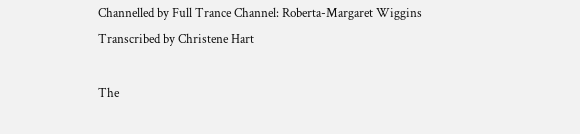Channelled by Full Trance Channel: Roberta-Margaret Wiggins
Transcribed by Christene Hart

The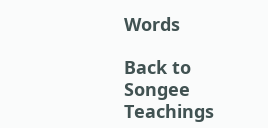Words

Back to Songee Teachings